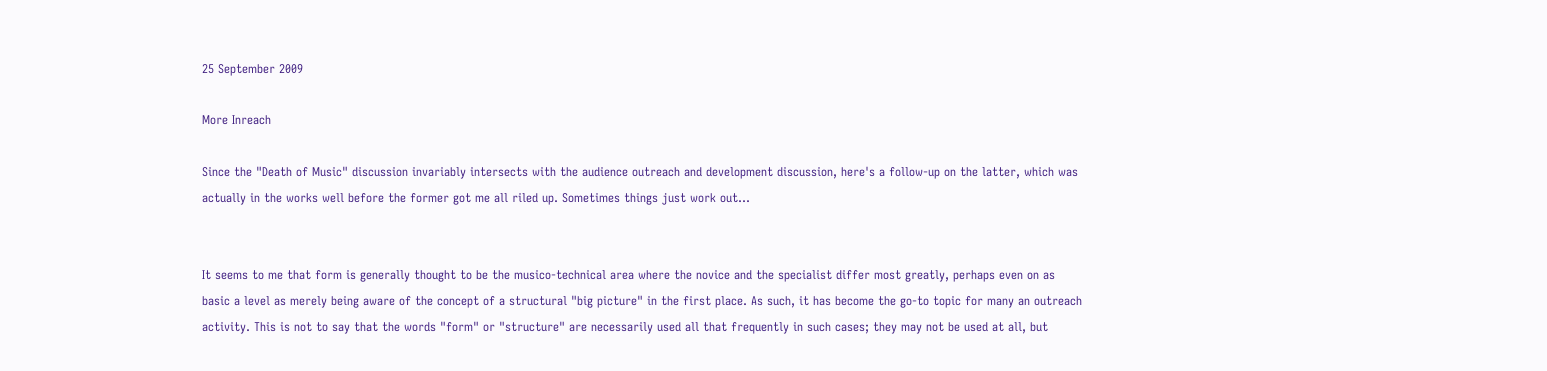25 September 2009

More Inreach

Since the "Death of Music" discussion invariably intersects with the audience outreach and development discussion, here's a follow-up on the latter, which was actually in the works well before the former got me all riled up. Sometimes things just work out...


It seems to me that form is generally thought to be the musico-technical area where the novice and the specialist differ most greatly, perhaps even on as basic a level as merely being aware of the concept of a structural "big picture" in the first place. As such, it has become the go-to topic for many an outreach activity. This is not to say that the words "form" or "structure" are necessarily used all that frequently in such cases; they may not be used at all, but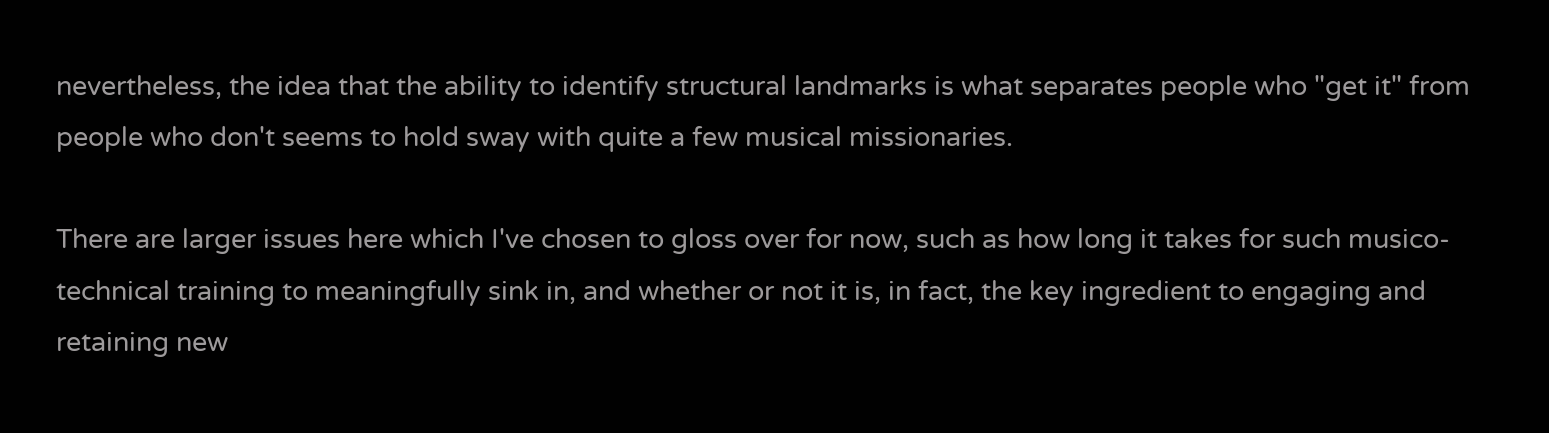nevertheless, the idea that the ability to identify structural landmarks is what separates people who "get it" from people who don't seems to hold sway with quite a few musical missionaries.

There are larger issues here which I've chosen to gloss over for now, such as how long it takes for such musico-technical training to meaningfully sink in, and whether or not it is, in fact, the key ingredient to engaging and retaining new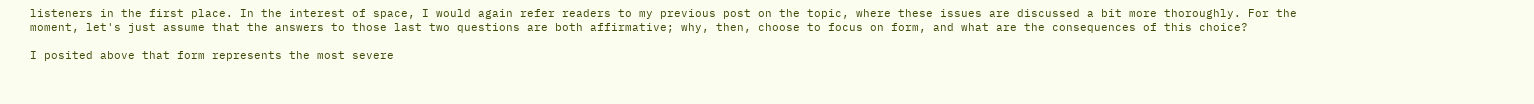listeners in the first place. In the interest of space, I would again refer readers to my previous post on the topic, where these issues are discussed a bit more thoroughly. For the moment, let's just assume that the answers to those last two questions are both affirmative; why, then, choose to focus on form, and what are the consequences of this choice?

I posited above that form represents the most severe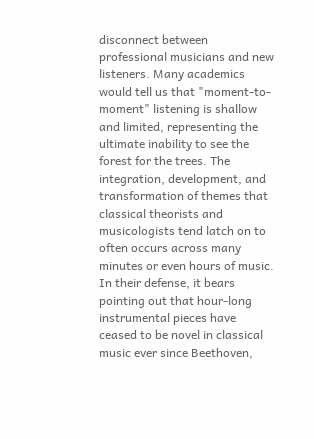disconnect between professional musicians and new listeners. Many academics would tell us that "moment-to-moment" listening is shallow and limited, representing the ultimate inability to see the forest for the trees. The integration, development, and transformation of themes that classical theorists and musicologists tend latch on to often occurs across many minutes or even hours of music. In their defense, it bears pointing out that hour-long instrumental pieces have ceased to be novel in classical music ever since Beethoven,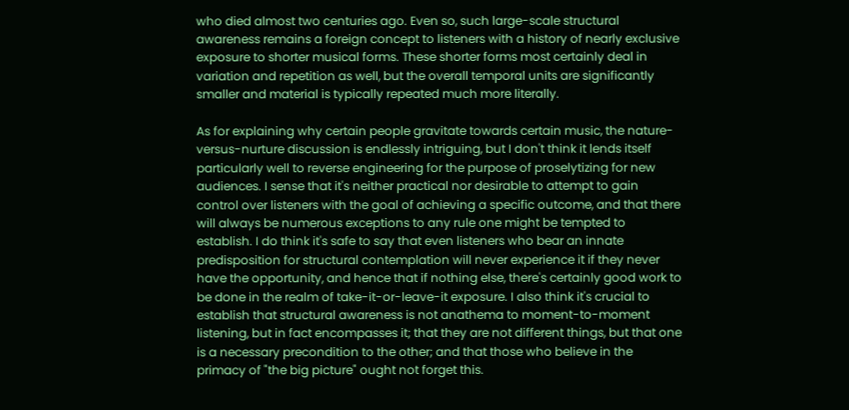who died almost two centuries ago. Even so, such large-scale structural awareness remains a foreign concept to listeners with a history of nearly exclusive exposure to shorter musical forms. These shorter forms most certainly deal in variation and repetition as well, but the overall temporal units are significantly smaller and material is typically repeated much more literally.

As for explaining why certain people gravitate towards certain music, the nature-versus-nurture discussion is endlessly intriguing, but I don't think it lends itself particularly well to reverse engineering for the purpose of proselytizing for new audiences. I sense that it's neither practical nor desirable to attempt to gain control over listeners with the goal of achieving a specific outcome, and that there will always be numerous exceptions to any rule one might be tempted to establish. I do think it's safe to say that even listeners who bear an innate predisposition for structural contemplation will never experience it if they never have the opportunity, and hence that if nothing else, there's certainly good work to be done in the realm of take-it-or-leave-it exposure. I also think it's crucial to establish that structural awareness is not anathema to moment-to-moment listening, but in fact encompasses it; that they are not different things, but that one is a necessary precondition to the other; and that those who believe in the primacy of "the big picture" ought not forget this.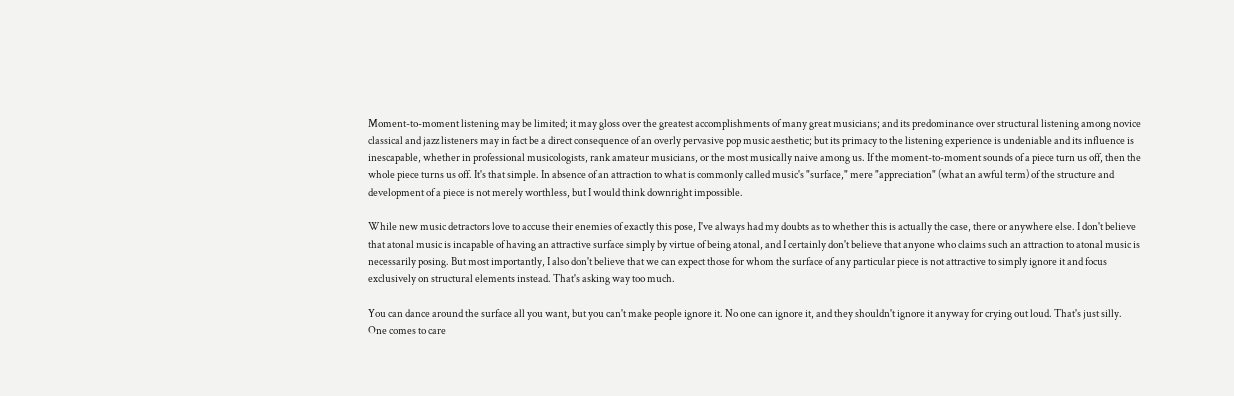Moment-to-moment listening may be limited; it may gloss over the greatest accomplishments of many great musicians; and its predominance over structural listening among novice classical and jazz listeners may in fact be a direct consequence of an overly pervasive pop music aesthetic; but its primacy to the listening experience is undeniable and its influence is inescapable, whether in professional musicologists, rank amateur musicians, or the most musically naive among us. If the moment-to-moment sounds of a piece turn us off, then the whole piece turns us off. It's that simple. In absence of an attraction to what is commonly called music's "surface," mere "appreciation" (what an awful term) of the structure and development of a piece is not merely worthless, but I would think downright impossible.

While new music detractors love to accuse their enemies of exactly this pose, I've always had my doubts as to whether this is actually the case, there or anywhere else. I don't believe that atonal music is incapable of having an attractive surface simply by virtue of being atonal, and I certainly don't believe that anyone who claims such an attraction to atonal music is necessarily posing. But most importantly, I also don't believe that we can expect those for whom the surface of any particular piece is not attractive to simply ignore it and focus exclusively on structural elements instead. That's asking way too much.

You can dance around the surface all you want, but you can't make people ignore it. No one can ignore it, and they shouldn't ignore it anyway for crying out loud. That's just silly. One comes to care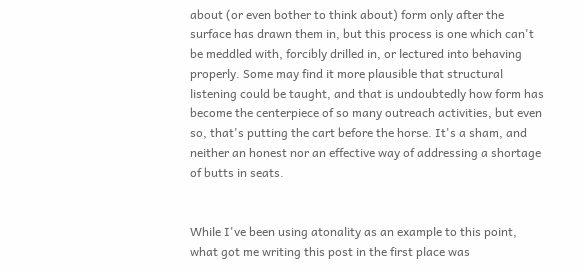about (or even bother to think about) form only after the surface has drawn them in, but this process is one which can't be meddled with, forcibly drilled in, or lectured into behaving properly. Some may find it more plausible that structural listening could be taught, and that is undoubtedly how form has become the centerpiece of so many outreach activities, but even so, that's putting the cart before the horse. It's a sham, and neither an honest nor an effective way of addressing a shortage of butts in seats.


While I've been using atonality as an example to this point, what got me writing this post in the first place was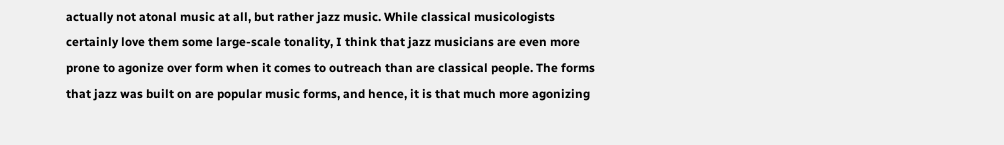actually not atonal music at all, but rather jazz music. While classical musicologists certainly love them some large-scale tonality, I think that jazz musicians are even more prone to agonize over form when it comes to outreach than are classical people. The forms that jazz was built on are popular music forms, and hence, it is that much more agonizing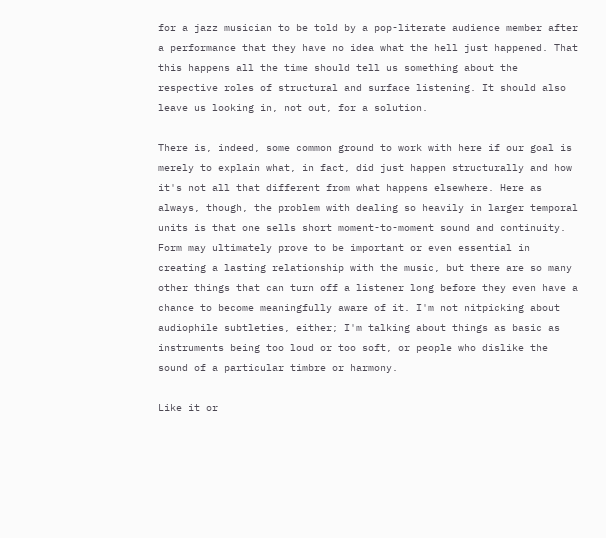for a jazz musician to be told by a pop-literate audience member after a performance that they have no idea what the hell just happened. That this happens all the time should tell us something about the respective roles of structural and surface listening. It should also leave us looking in, not out, for a solution.

There is, indeed, some common ground to work with here if our goal is merely to explain what, in fact, did just happen structurally and how it's not all that different from what happens elsewhere. Here as always, though, the problem with dealing so heavily in larger temporal units is that one sells short moment-to-moment sound and continuity. Form may ultimately prove to be important or even essential in creating a lasting relationship with the music, but there are so many other things that can turn off a listener long before they even have a chance to become meaningfully aware of it. I'm not nitpicking about audiophile subtleties, either; I'm talking about things as basic as instruments being too loud or too soft, or people who dislike the sound of a particular timbre or harmony.

Like it or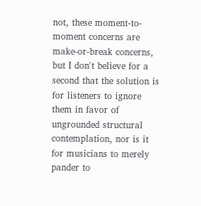not, these moment-to-moment concerns are make-or-break concerns, but I don't believe for a second that the solution is for listeners to ignore them in favor of ungrounded structural contemplation, nor is it for musicians to merely pander to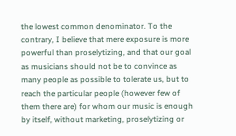the lowest common denominator. To the contrary, I believe that mere exposure is more powerful than proselytizing, and that our goal as musicians should not be to convince as many people as possible to tolerate us, but to reach the particular people (however few of them there are) for whom our music is enough by itself, without marketing, proselytizing or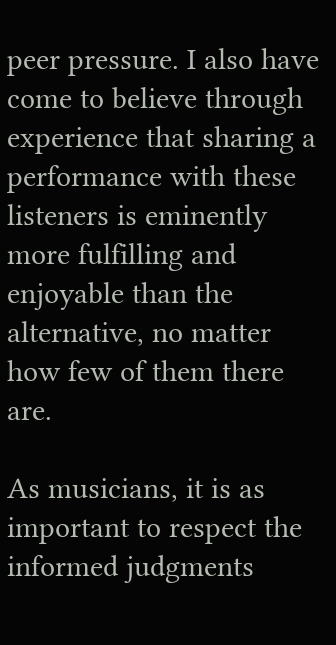peer pressure. I also have come to believe through experience that sharing a performance with these listeners is eminently more fulfilling and enjoyable than the alternative, no matter how few of them there are.

As musicians, it is as important to respect the informed judgments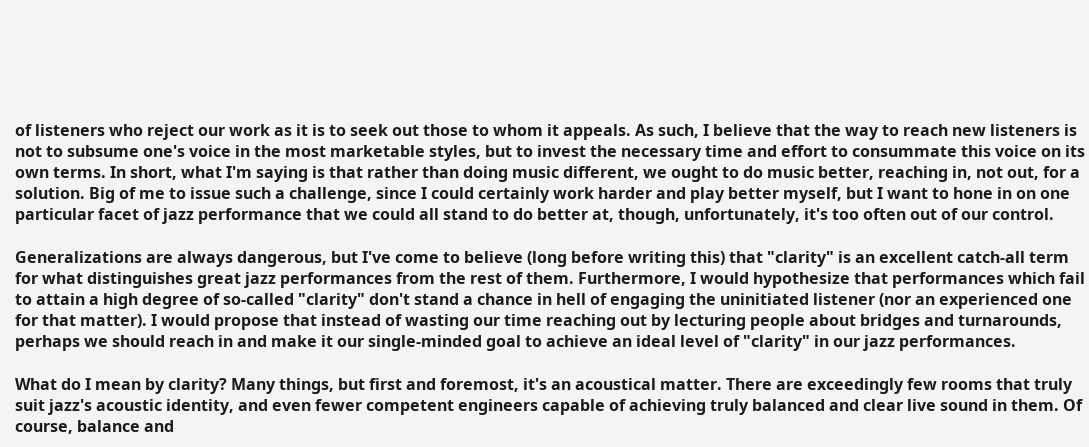of listeners who reject our work as it is to seek out those to whom it appeals. As such, I believe that the way to reach new listeners is not to subsume one's voice in the most marketable styles, but to invest the necessary time and effort to consummate this voice on its own terms. In short, what I'm saying is that rather than doing music different, we ought to do music better, reaching in, not out, for a solution. Big of me to issue such a challenge, since I could certainly work harder and play better myself, but I want to hone in on one particular facet of jazz performance that we could all stand to do better at, though, unfortunately, it's too often out of our control.

Generalizations are always dangerous, but I've come to believe (long before writing this) that "clarity" is an excellent catch-all term for what distinguishes great jazz performances from the rest of them. Furthermore, I would hypothesize that performances which fail to attain a high degree of so-called "clarity" don't stand a chance in hell of engaging the uninitiated listener (nor an experienced one for that matter). I would propose that instead of wasting our time reaching out by lecturing people about bridges and turnarounds, perhaps we should reach in and make it our single-minded goal to achieve an ideal level of "clarity" in our jazz performances.

What do I mean by clarity? Many things, but first and foremost, it's an acoustical matter. There are exceedingly few rooms that truly suit jazz's acoustic identity, and even fewer competent engineers capable of achieving truly balanced and clear live sound in them. Of course, balance and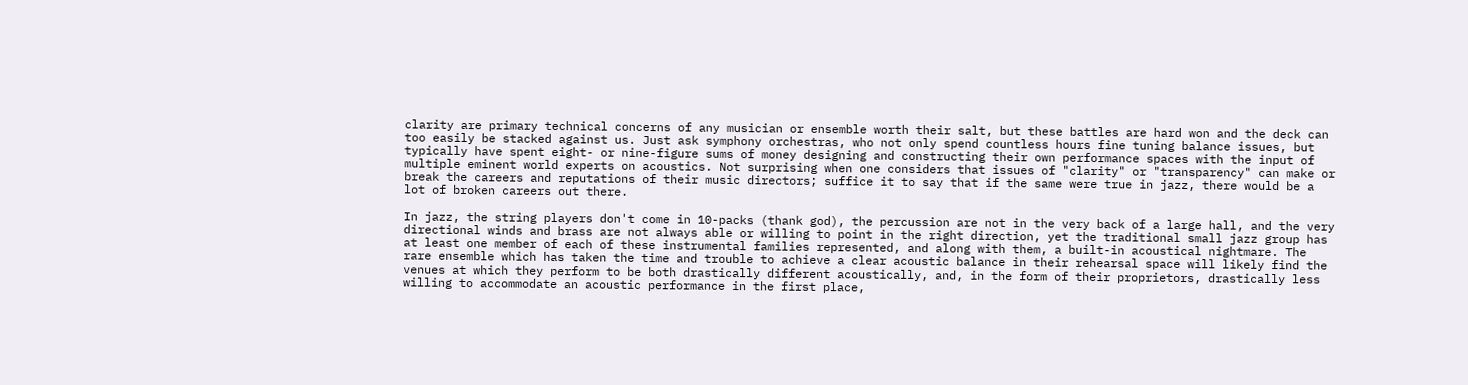clarity are primary technical concerns of any musician or ensemble worth their salt, but these battles are hard won and the deck can too easily be stacked against us. Just ask symphony orchestras, who not only spend countless hours fine tuning balance issues, but typically have spent eight- or nine-figure sums of money designing and constructing their own performance spaces with the input of multiple eminent world experts on acoustics. Not surprising when one considers that issues of "clarity" or "transparency" can make or break the careers and reputations of their music directors; suffice it to say that if the same were true in jazz, there would be a lot of broken careers out there.

In jazz, the string players don't come in 10-packs (thank god), the percussion are not in the very back of a large hall, and the very directional winds and brass are not always able or willing to point in the right direction, yet the traditional small jazz group has at least one member of each of these instrumental families represented, and along with them, a built-in acoustical nightmare. The rare ensemble which has taken the time and trouble to achieve a clear acoustic balance in their rehearsal space will likely find the venues at which they perform to be both drastically different acoustically, and, in the form of their proprietors, drastically less willing to accommodate an acoustic performance in the first place,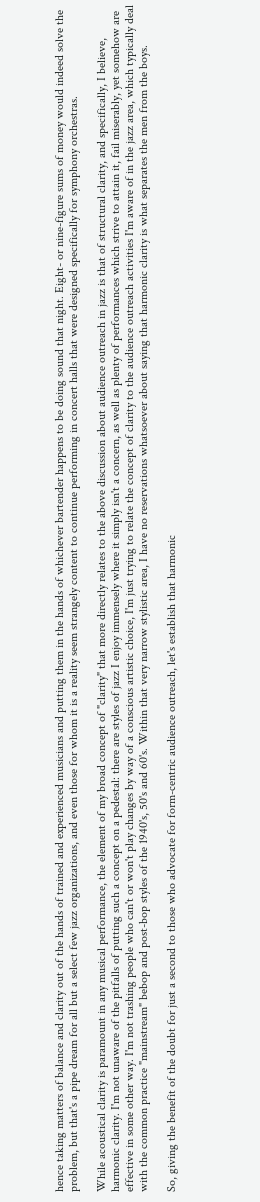hence taking matters of balance and clarity out of the hands of trained and experienced musicians and putting them in the hands of whichever bartender happens to be doing sound that night. Eight- or nine-figure sums of money would indeed solve the problem, but that's a pipe dream for all but a select few jazz organizations, and even those for whom it is a reality seem strangely content to continue performing in concert halls that were designed specifically for symphony orchestras.

While acoustical clarity is paramount in any musical performance, the element of my broad concept of "clarity" that more directly relates to the above discussion about audience outreach in jazz is that of structural clarity, and specifically, I believe, harmonic clarity. I'm not unaware of the pitfalls of putting such a concept on a pedestal: there are styles of jazz I enjoy immensely where it simply isn't a concern, as well as plenty of performances which strive to attain it, fail miserably, yet somehow are effective in some other way. I'm not trashing people who can't or won't play changes by way of a conscious artistic choice, I'm just trying to relate the concept of clarity to the audience outreach activities I'm aware of in the jazz area, which typically deal with the common practice "mainstream" bebop and post-bop styles of the 1940's, 50's and 60's. Within that very narrow stylistic area, I have no reservations whatsoever about saying that harmonic clarity is what separates the men from the boys.

So, giving the benefit of the doubt for just a second to those who advocate for form-centric audience outreach, let's establish that harmonic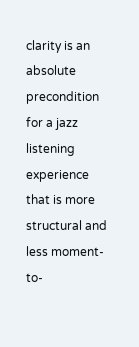clarity is an absolute precondition for a jazz listening experience that is more structural and less moment-to-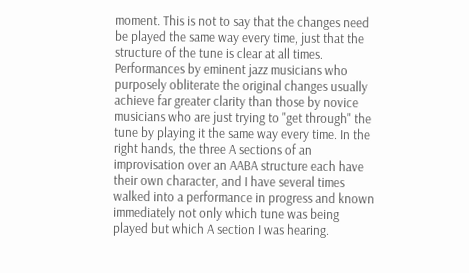moment. This is not to say that the changes need be played the same way every time, just that the structure of the tune is clear at all times. Performances by eminent jazz musicians who purposely obliterate the original changes usually achieve far greater clarity than those by novice musicians who are just trying to "get through" the tune by playing it the same way every time. In the right hands, the three A sections of an improvisation over an AABA structure each have their own character, and I have several times walked into a performance in progress and known immediately not only which tune was being played but which A section I was hearing.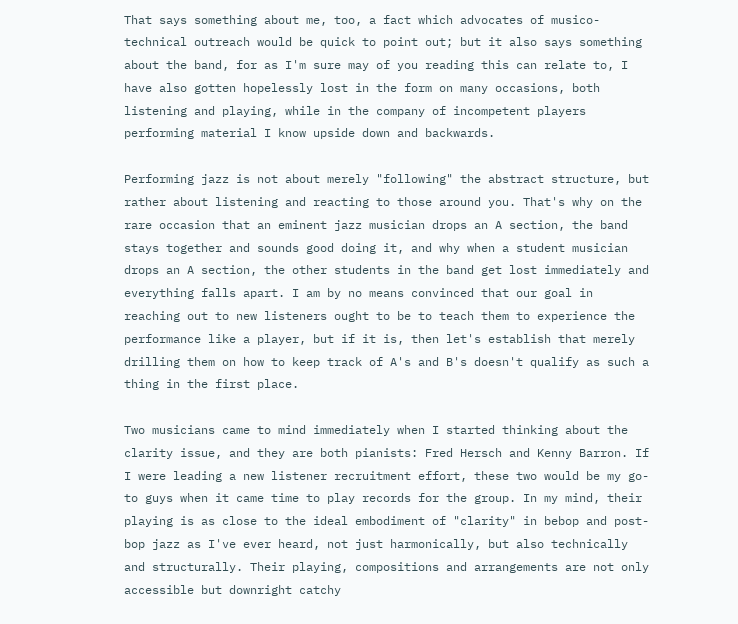That says something about me, too, a fact which advocates of musico-technical outreach would be quick to point out; but it also says something about the band, for as I'm sure may of you reading this can relate to, I have also gotten hopelessly lost in the form on many occasions, both listening and playing, while in the company of incompetent players performing material I know upside down and backwards.

Performing jazz is not about merely "following" the abstract structure, but rather about listening and reacting to those around you. That's why on the rare occasion that an eminent jazz musician drops an A section, the band stays together and sounds good doing it, and why when a student musician drops an A section, the other students in the band get lost immediately and everything falls apart. I am by no means convinced that our goal in reaching out to new listeners ought to be to teach them to experience the performance like a player, but if it is, then let's establish that merely drilling them on how to keep track of A's and B's doesn't qualify as such a thing in the first place.

Two musicians came to mind immediately when I started thinking about the clarity issue, and they are both pianists: Fred Hersch and Kenny Barron. If I were leading a new listener recruitment effort, these two would be my go-to guys when it came time to play records for the group. In my mind, their playing is as close to the ideal embodiment of "clarity" in bebop and post-bop jazz as I've ever heard, not just harmonically, but also technically and structurally. Their playing, compositions and arrangements are not only accessible but downright catchy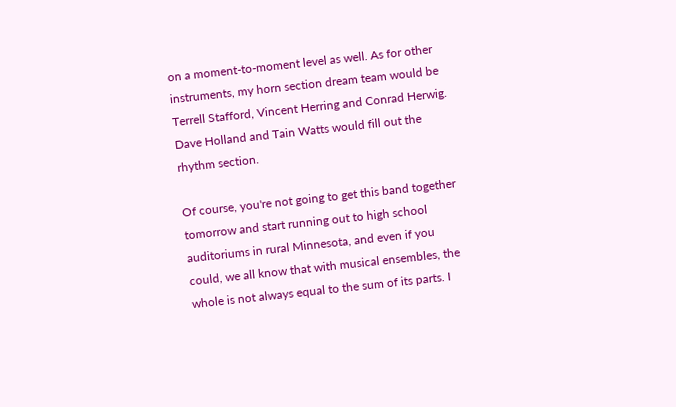on a moment-to-moment level as well. As for other instruments, my horn section dream team would be Terrell Stafford, Vincent Herring and Conrad Herwig. Dave Holland and Tain Watts would fill out the rhythm section.

Of course, you're not going to get this band together tomorrow and start running out to high school auditoriums in rural Minnesota, and even if you could, we all know that with musical ensembles, the whole is not always equal to the sum of its parts. I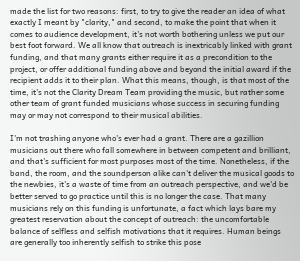made the list for two reasons: first, to try to give the reader an idea of what exactly I meant by "clarity," and second, to make the point that when it comes to audience development, it's not worth bothering unless we put our best foot forward. We all know that outreach is inextricably linked with grant funding, and that many grants either require it as a precondition to the project, or offer additional funding above and beyond the initial award if the recipient adds it to their plan. What this means, though, is that most of the time, it's not the Clarity Dream Team providing the music, but rather some other team of grant funded musicians whose success in securing funding may or may not correspond to their musical abilities.

I'm not trashing anyone who's ever had a grant. There are a gazillion musicians out there who fall somewhere in between competent and brilliant, and that's sufficient for most purposes most of the time. Nonetheless, if the band, the room, and the soundperson alike can't deliver the musical goods to the newbies, it's a waste of time from an outreach perspective, and we'd be better served to go practice until this is no longer the case. That many musicians rely on this funding is unfortunate, a fact which lays bare my greatest reservation about the concept of outreach: the uncomfortable balance of selfless and selfish motivations that it requires. Human beings are generally too inherently selfish to strike this pose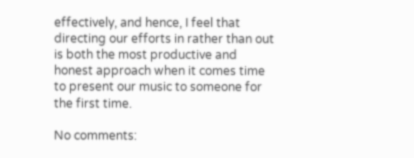effectively, and hence, I feel that directing our efforts in rather than out is both the most productive and honest approach when it comes time to present our music to someone for the first time.

No comments: